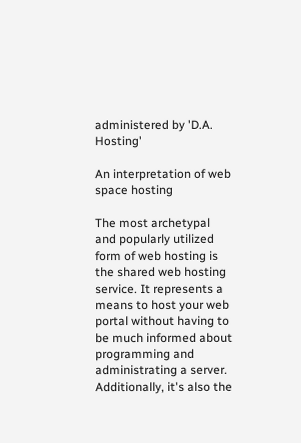administered by 'D.A. Hosting'

An interpretation of web space hosting

The most archetypal and popularly utilized form of web hosting is the shared web hosting service. It represents a means to host your web portal without having to be much informed about programming and administrating a server. Additionally, it's also the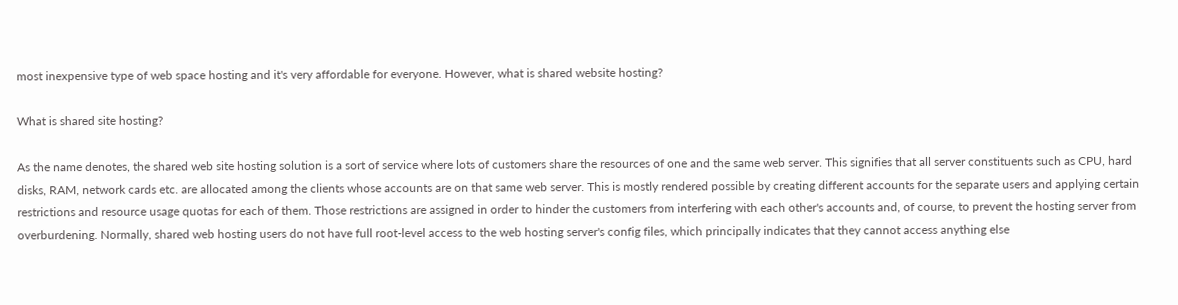most inexpensive type of web space hosting and it's very affordable for everyone. However, what is shared website hosting?

What is shared site hosting?

As the name denotes, the shared web site hosting solution is a sort of service where lots of customers share the resources of one and the same web server. This signifies that all server constituents such as CPU, hard disks, RAM, network cards etc. are allocated among the clients whose accounts are on that same web server. This is mostly rendered possible by creating different accounts for the separate users and applying certain restrictions and resource usage quotas for each of them. Those restrictions are assigned in order to hinder the customers from interfering with each other's accounts and, of course, to prevent the hosting server from overburdening. Normally, shared web hosting users do not have full root-level access to the web hosting server's config files, which principally indicates that they cannot access anything else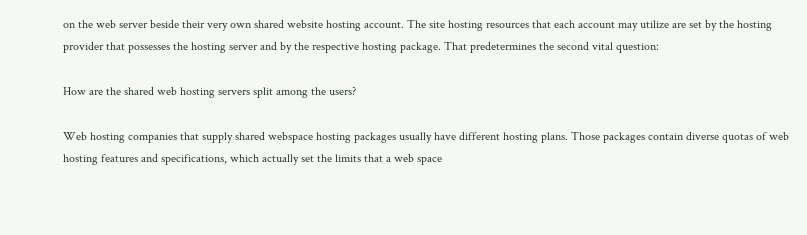on the web server beside their very own shared website hosting account. The site hosting resources that each account may utilize are set by the hosting provider that possesses the hosting server and by the respective hosting package. That predetermines the second vital question:

How are the shared web hosting servers split among the users?

Web hosting companies that supply shared webspace hosting packages usually have different hosting plans. Those packages contain diverse quotas of web hosting features and specifications, which actually set the limits that a web space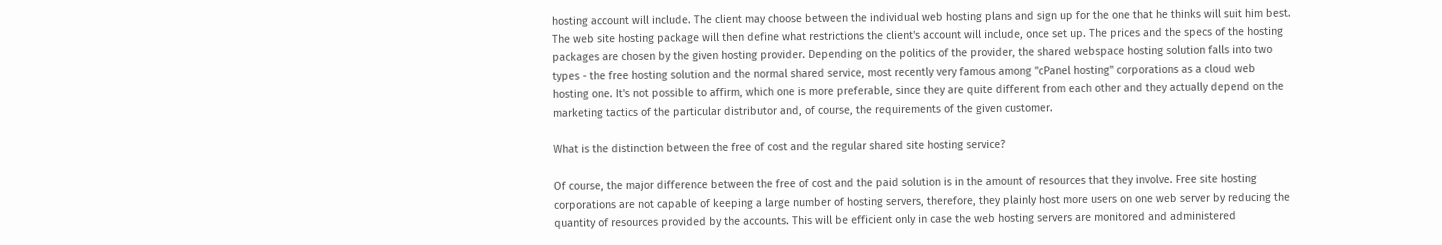hosting account will include. The client may choose between the individual web hosting plans and sign up for the one that he thinks will suit him best. The web site hosting package will then define what restrictions the client's account will include, once set up. The prices and the specs of the hosting packages are chosen by the given hosting provider. Depending on the politics of the provider, the shared webspace hosting solution falls into two types - the free hosting solution and the normal shared service, most recently very famous among "cPanel hosting" corporations as a cloud web hosting one. It's not possible to affirm, which one is more preferable, since they are quite different from each other and they actually depend on the marketing tactics of the particular distributor and, of course, the requirements of the given customer.

What is the distinction between the free of cost and the regular shared site hosting service?

Of course, the major difference between the free of cost and the paid solution is in the amount of resources that they involve. Free site hosting corporations are not capable of keeping a large number of hosting servers, therefore, they plainly host more users on one web server by reducing the quantity of resources provided by the accounts. This will be efficient only in case the web hosting servers are monitored and administered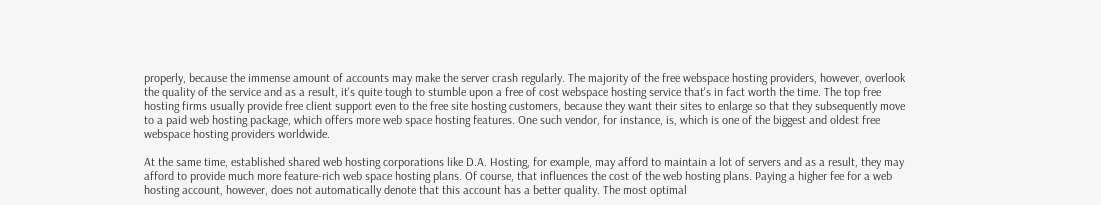properly, because the immense amount of accounts may make the server crash regularly. The majority of the free webspace hosting providers, however, overlook the quality of the service and as a result, it's quite tough to stumble upon a free of cost webspace hosting service that's in fact worth the time. The top free hosting firms usually provide free client support even to the free site hosting customers, because they want their sites to enlarge so that they subsequently move to a paid web hosting package, which offers more web space hosting features. One such vendor, for instance, is, which is one of the biggest and oldest free webspace hosting providers worldwide.

At the same time, established shared web hosting corporations like D.A. Hosting, for example, may afford to maintain a lot of servers and as a result, they may afford to provide much more feature-rich web space hosting plans. Of course, that influences the cost of the web hosting plans. Paying a higher fee for a web hosting account, however, does not automatically denote that this account has a better quality. The most optimal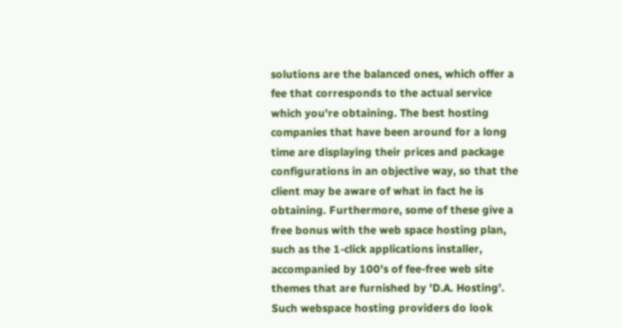solutions are the balanced ones, which offer a fee that corresponds to the actual service which you're obtaining. The best hosting companies that have been around for a long time are displaying their prices and package configurations in an objective way, so that the client may be aware of what in fact he is obtaining. Furthermore, some of these give a free bonus with the web space hosting plan, such as the 1-click applications installer, accompanied by 100's of fee-free web site themes that are furnished by 'D.A. Hosting'. Such webspace hosting providers do look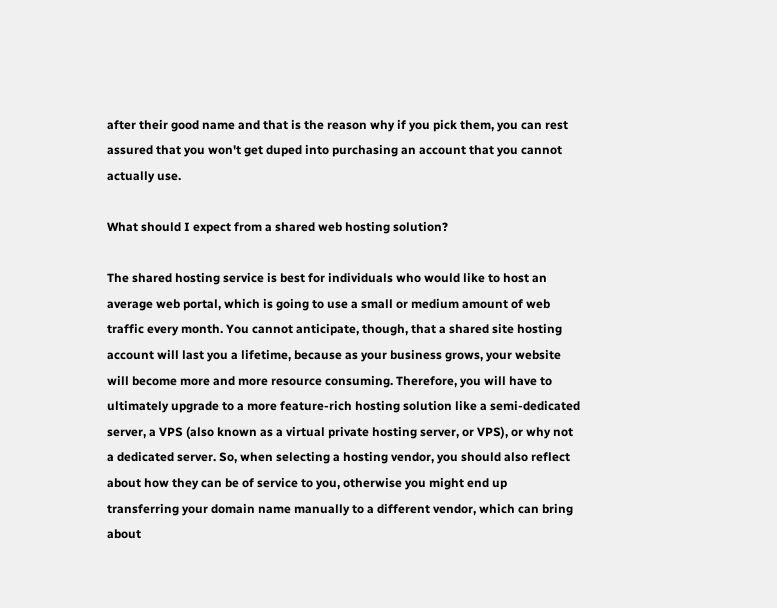after their good name and that is the reason why if you pick them, you can rest assured that you won't get duped into purchasing an account that you cannot actually use.

What should I expect from a shared web hosting solution?

The shared hosting service is best for individuals who would like to host an average web portal, which is going to use a small or medium amount of web traffic every month. You cannot anticipate, though, that a shared site hosting account will last you a lifetime, because as your business grows, your website will become more and more resource consuming. Therefore, you will have to ultimately upgrade to a more feature-rich hosting solution like a semi-dedicated server, a VPS (also known as a virtual private hosting server, or VPS), or why not a dedicated server. So, when selecting a hosting vendor, you should also reflect about how they can be of service to you, otherwise you might end up transferring your domain name manually to a different vendor, which can bring about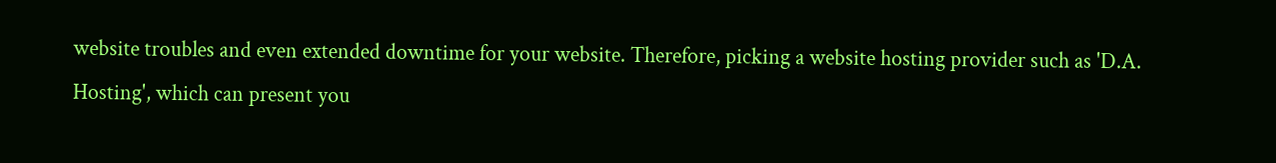website troubles and even extended downtime for your website. Therefore, picking a website hosting provider such as 'D.A. Hosting', which can present you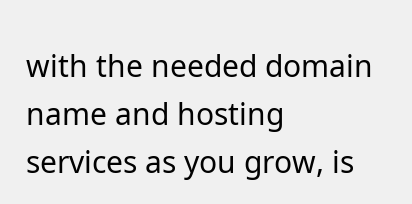with the needed domain name and hosting services as you grow, is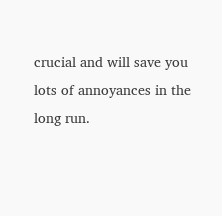crucial and will save you lots of annoyances in the long run.